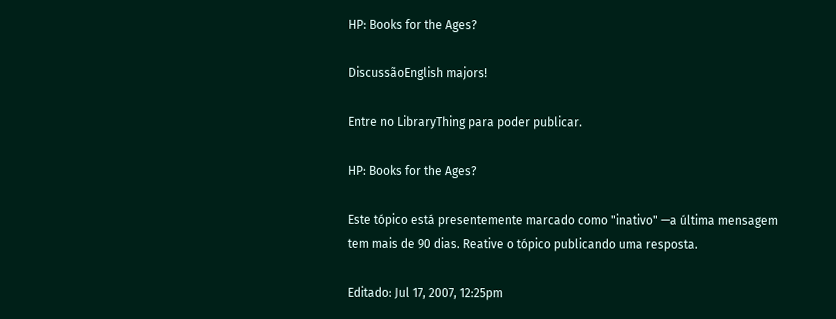HP: Books for the Ages?

DiscussãoEnglish majors!

Entre no LibraryThing para poder publicar.

HP: Books for the Ages?

Este tópico está presentemente marcado como "inativo" —a última mensagem tem mais de 90 dias. Reative o tópico publicando uma resposta.

Editado: Jul 17, 2007, 12:25pm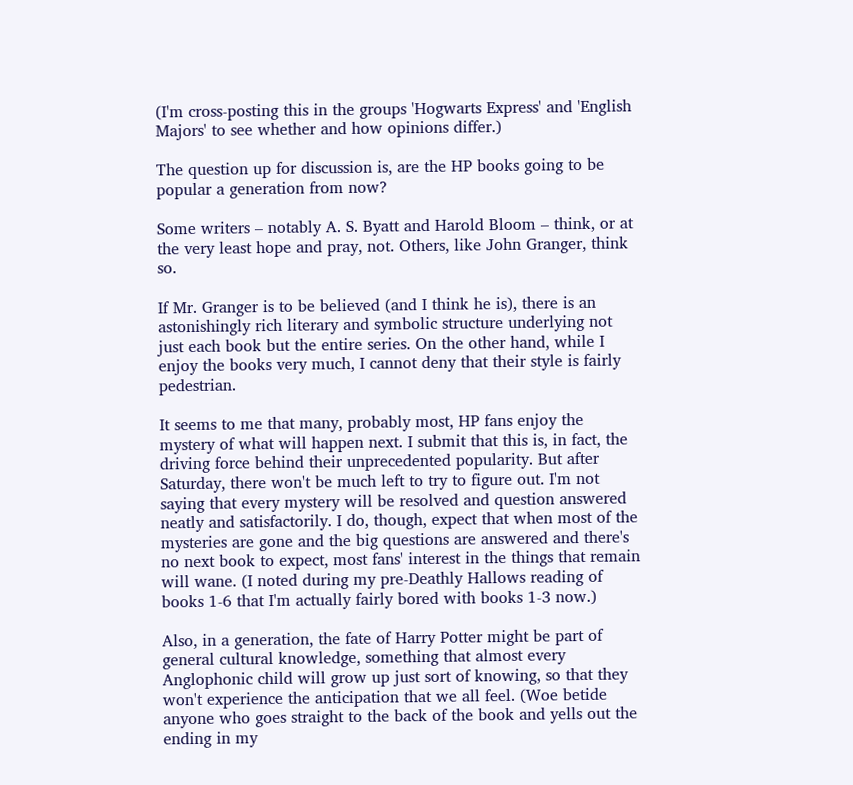(I'm cross-posting this in the groups 'Hogwarts Express' and 'English Majors' to see whether and how opinions differ.)

The question up for discussion is, are the HP books going to be popular a generation from now?

Some writers – notably A. S. Byatt and Harold Bloom – think, or at the very least hope and pray, not. Others, like John Granger, think so.

If Mr. Granger is to be believed (and I think he is), there is an astonishingly rich literary and symbolic structure underlying not just each book but the entire series. On the other hand, while I enjoy the books very much, I cannot deny that their style is fairly pedestrian.

It seems to me that many, probably most, HP fans enjoy the mystery of what will happen next. I submit that this is, in fact, the driving force behind their unprecedented popularity. But after Saturday, there won't be much left to try to figure out. I'm not saying that every mystery will be resolved and question answered neatly and satisfactorily. I do, though, expect that when most of the mysteries are gone and the big questions are answered and there's no next book to expect, most fans' interest in the things that remain will wane. (I noted during my pre-Deathly Hallows reading of books 1-6 that I'm actually fairly bored with books 1-3 now.)

Also, in a generation, the fate of Harry Potter might be part of general cultural knowledge, something that almost every Anglophonic child will grow up just sort of knowing, so that they won't experience the anticipation that we all feel. (Woe betide anyone who goes straight to the back of the book and yells out the ending in my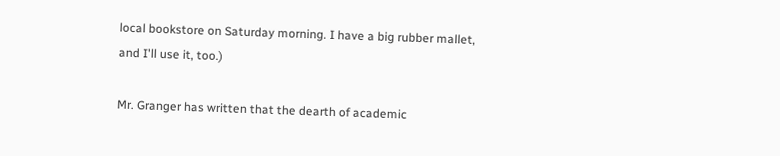local bookstore on Saturday morning. I have a big rubber mallet, and I'll use it, too.)

Mr. Granger has written that the dearth of academic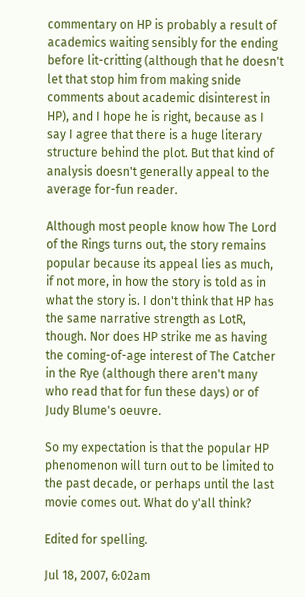commentary on HP is probably a result of academics waiting sensibly for the ending before lit-critting (although that he doesn't let that stop him from making snide comments about academic disinterest in HP), and I hope he is right, because as I say I agree that there is a huge literary structure behind the plot. But that kind of analysis doesn't generally appeal to the average for-fun reader.

Although most people know how The Lord of the Rings turns out, the story remains popular because its appeal lies as much, if not more, in how the story is told as in what the story is. I don't think that HP has the same narrative strength as LotR, though. Nor does HP strike me as having the coming-of-age interest of The Catcher in the Rye (although there aren't many who read that for fun these days) or of Judy Blume's oeuvre.

So my expectation is that the popular HP phenomenon will turn out to be limited to the past decade, or perhaps until the last movie comes out. What do y'all think?

Edited for spelling.

Jul 18, 2007, 6:02am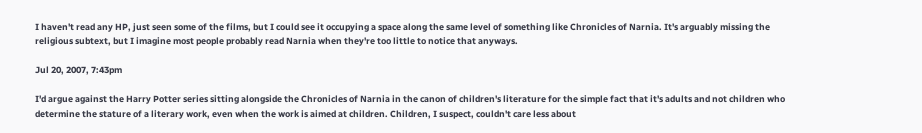I haven't read any HP, just seen some of the films, but I could see it occupying a space along the same level of something like Chronicles of Narnia. It's arguably missing the religious subtext, but I imagine most people probably read Narnia when they're too little to notice that anyways.

Jul 20, 2007, 7:43pm

I'd argue against the Harry Potter series sitting alongside the Chronicles of Narnia in the canon of children's literature for the simple fact that it's adults and not children who determine the stature of a literary work, even when the work is aimed at children. Children, I suspect, couldn't care less about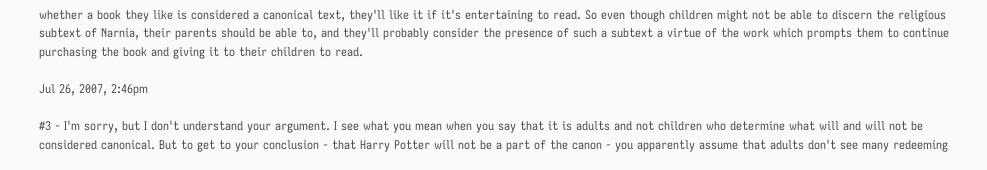whether a book they like is considered a canonical text, they'll like it if it's entertaining to read. So even though children might not be able to discern the religious subtext of Narnia, their parents should be able to, and they'll probably consider the presence of such a subtext a virtue of the work which prompts them to continue purchasing the book and giving it to their children to read.

Jul 26, 2007, 2:46pm

#3 - I'm sorry, but I don't understand your argument. I see what you mean when you say that it is adults and not children who determine what will and will not be considered canonical. But to get to your conclusion - that Harry Potter will not be a part of the canon - you apparently assume that adults don't see many redeeming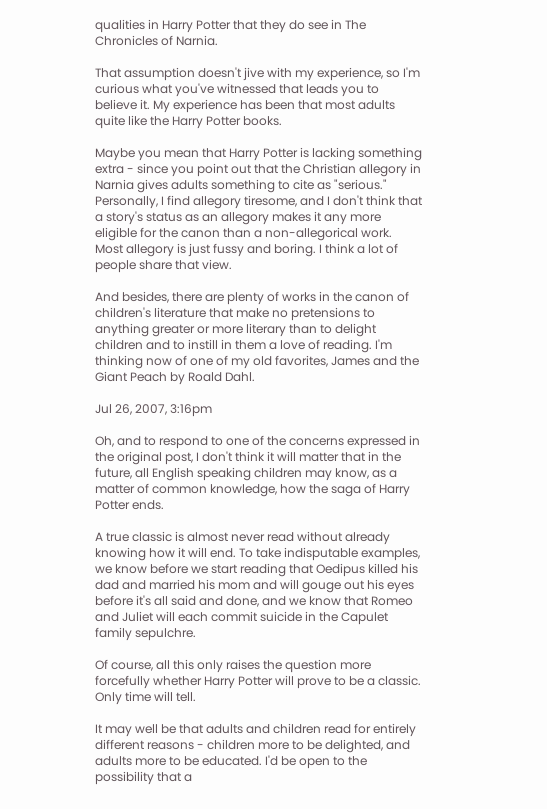qualities in Harry Potter that they do see in The Chronicles of Narnia.

That assumption doesn't jive with my experience, so I'm curious what you've witnessed that leads you to believe it. My experience has been that most adults quite like the Harry Potter books.

Maybe you mean that Harry Potter is lacking something extra - since you point out that the Christian allegory in Narnia gives adults something to cite as "serious." Personally, I find allegory tiresome, and I don't think that a story's status as an allegory makes it any more eligible for the canon than a non-allegorical work. Most allegory is just fussy and boring. I think a lot of people share that view.

And besides, there are plenty of works in the canon of children's literature that make no pretensions to anything greater or more literary than to delight children and to instill in them a love of reading. I'm thinking now of one of my old favorites, James and the Giant Peach by Roald Dahl.

Jul 26, 2007, 3:16pm

Oh, and to respond to one of the concerns expressed in the original post, I don't think it will matter that in the future, all English speaking children may know, as a matter of common knowledge, how the saga of Harry Potter ends.

A true classic is almost never read without already knowing how it will end. To take indisputable examples, we know before we start reading that Oedipus killed his dad and married his mom and will gouge out his eyes before it's all said and done, and we know that Romeo and Juliet will each commit suicide in the Capulet family sepulchre.

Of course, all this only raises the question more forcefully whether Harry Potter will prove to be a classic. Only time will tell.

It may well be that adults and children read for entirely different reasons - children more to be delighted, and adults more to be educated. I'd be open to the possibility that a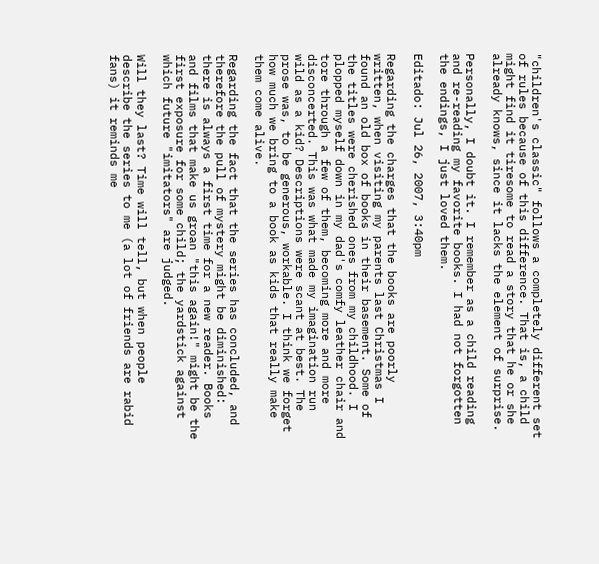"children's classic" follows a completely different set of rules because of this difference. That is, a child might find it tiresome to read a story that he or she already knows, since it lacks the element of surprise.

Personally, I doubt it. I remember as a child reading and re-reading my favorite books. I had not forgotten the endings, I just loved them.

Editado: Jul 26, 2007, 3:40pm

Regarding the charges that the books are poorly written, when visiting my parents last Christmas I found an old box of books in their basement. Some of the titles were cherished ones from my childhood. I plopped myself down in my dad's comfy leather chair and tore through a few of them, becoming more and more disconcerted. This was what made my imagination run wild as a kid? Descriptions were scant at best. The prose was, to be generous, workable. I think we forget how much we bring to a book as kids that really make them come alive.

Regarding the fact that the series has concluded, and therefore the pull of mystery might be diminished: there is always a first time for a new reader. Books and films that make us groan "this again!" might be the first exposure for some child; the yardstick against which future "imitators" are judged.

Will they last? Time will tell, but when people describe the series to me (a lot of friends are rabid fans) it reminds me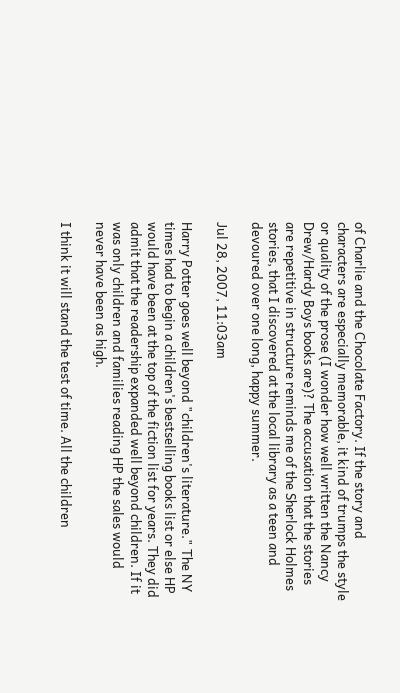of Charlie and the Chocolate Factory. If the story and characters are especially memorable, it kind of trumps the style or quality of the prose (I wonder how well written the Nancy Drew/Hardy Boys books are)? The accusation that the stories are repetitive in structure reminds me of the Sherlock Holmes stories, that I discovered at the local library as a teen and devoured over one long, happy summer.

Jul 28, 2007, 11:03am

Harry Potter goes well beyond "children's literature." The NY times had to begin a children's bestselling books list or else HP would have been at the top of the fiction list for years. They did admit that the readership expanded well beyond children. If it was only children and families reading HP the sales would never have been as high.

I think it will stand the test of time. All the children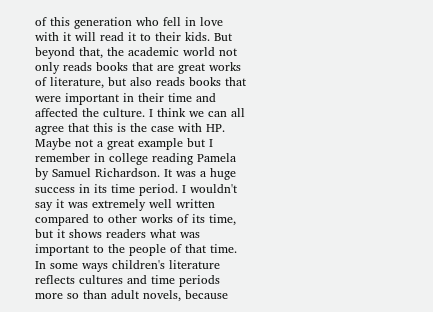of this generation who fell in love with it will read it to their kids. But beyond that, the academic world not only reads books that are great works of literature, but also reads books that were important in their time and affected the culture. I think we can all agree that this is the case with HP. Maybe not a great example but I remember in college reading Pamela by Samuel Richardson. It was a huge success in its time period. I wouldn't say it was extremely well written compared to other works of its time, but it shows readers what was important to the people of that time. In some ways children's literature reflects cultures and time periods more so than adult novels, because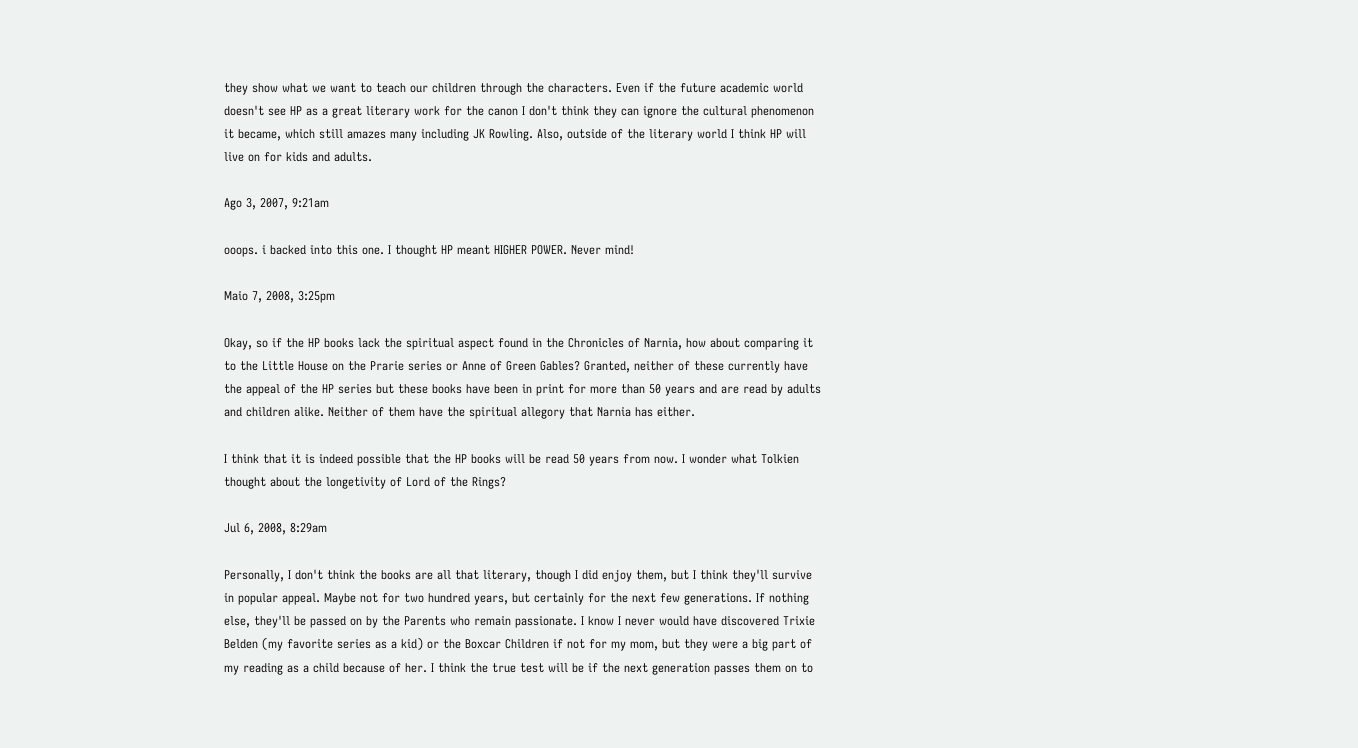they show what we want to teach our children through the characters. Even if the future academic world doesn't see HP as a great literary work for the canon I don't think they can ignore the cultural phenomenon it became, which still amazes many including JK Rowling. Also, outside of the literary world I think HP will live on for kids and adults.

Ago 3, 2007, 9:21am

ooops. i backed into this one. I thought HP meant HIGHER POWER. Never mind!

Maio 7, 2008, 3:25pm

Okay, so if the HP books lack the spiritual aspect found in the Chronicles of Narnia, how about comparing it to the Little House on the Prarie series or Anne of Green Gables? Granted, neither of these currently have the appeal of the HP series but these books have been in print for more than 50 years and are read by adults and children alike. Neither of them have the spiritual allegory that Narnia has either.

I think that it is indeed possible that the HP books will be read 50 years from now. I wonder what Tolkien thought about the longetivity of Lord of the Rings?

Jul 6, 2008, 8:29am

Personally, I don't think the books are all that literary, though I did enjoy them, but I think they'll survive in popular appeal. Maybe not for two hundred years, but certainly for the next few generations. If nothing else, they'll be passed on by the Parents who remain passionate. I know I never would have discovered Trixie Belden (my favorite series as a kid) or the Boxcar Children if not for my mom, but they were a big part of my reading as a child because of her. I think the true test will be if the next generation passes them on to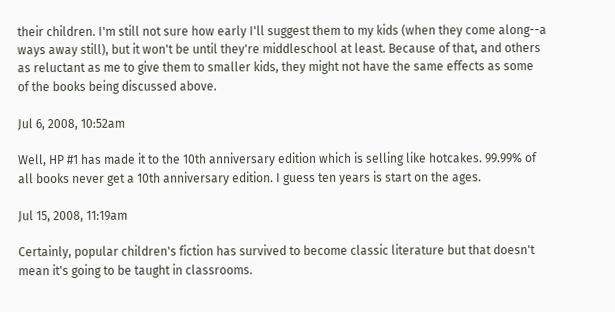their children. I'm still not sure how early I'll suggest them to my kids (when they come along--a ways away still), but it won't be until they're middleschool at least. Because of that, and others as reluctant as me to give them to smaller kids, they might not have the same effects as some of the books being discussed above.

Jul 6, 2008, 10:52am

Well, HP #1 has made it to the 10th anniversary edition which is selling like hotcakes. 99.99% of all books never get a 10th anniversary edition. I guess ten years is start on the ages.

Jul 15, 2008, 11:19am

Certainly, popular children's fiction has survived to become classic literature but that doesn't mean it's going to be taught in classrooms.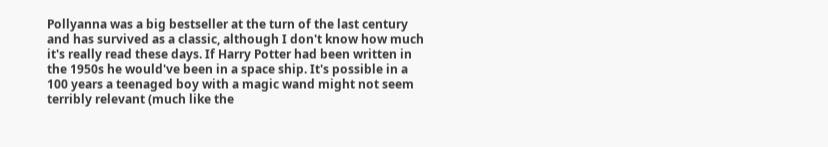Pollyanna was a big bestseller at the turn of the last century and has survived as a classic, although I don't know how much it's really read these days. If Harry Potter had been written in the 1950s he would've been in a space ship. It's possible in a 100 years a teenaged boy with a magic wand might not seem terribly relevant (much like the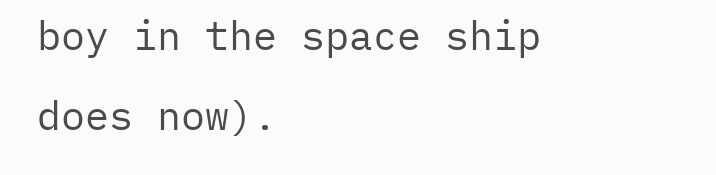boy in the space ship does now).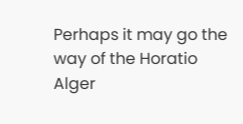Perhaps it may go the way of the Horatio Alger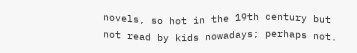novels, so hot in the 19th century but not read by kids nowadays; perhaps not.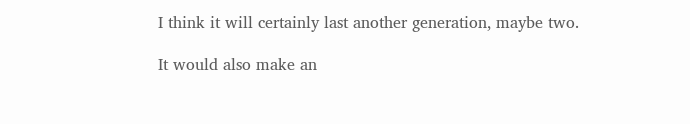I think it will certainly last another generation, maybe two.

It would also make an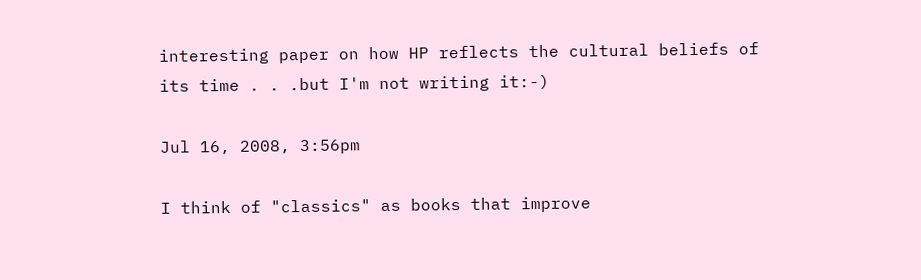interesting paper on how HP reflects the cultural beliefs of its time . . .but I'm not writing it:-)

Jul 16, 2008, 3:56pm

I think of "classics" as books that improve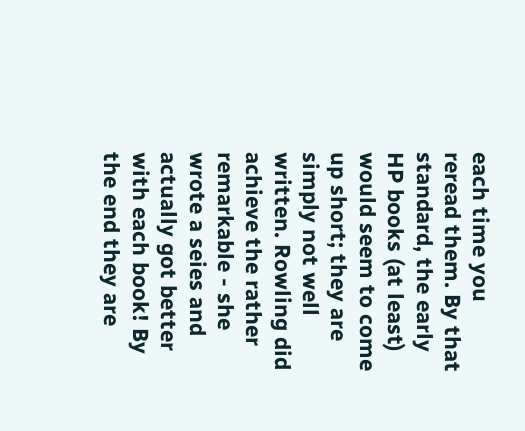each time you reread them. By that standard, the early HP books (at least) would seem to come up short; they are simply not well written. Rowling did achieve the rather remarkable - she wrote a seies and actually got better with each book! By the end they are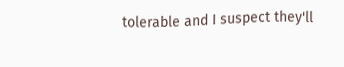tolerable and I suspect they'll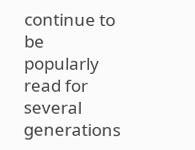continue to be popularly read for several generations